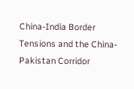China-India Border Tensions and the China-Pakistan Corridor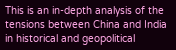This is an in-depth analysis of the tensions between China and India in historical and geopolitical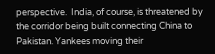perspective.  India, of course, is threatened by the corridor being built connecting China to Pakistan. Yankees moving their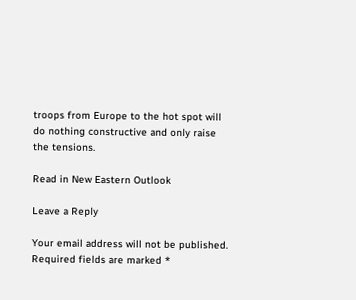troops from Europe to the hot spot will do nothing constructive and only raise the tensions.

Read in New Eastern Outlook

Leave a Reply

Your email address will not be published. Required fields are marked *